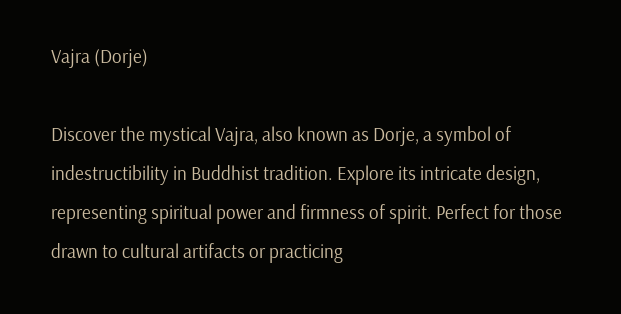Vajra (Dorje)

Discover the mystical Vajra, also known as Dorje, a symbol of indestructibility in Buddhist tradition. Explore its intricate design, representing spiritual power and firmness of spirit. Perfect for those drawn to cultural artifacts or practicing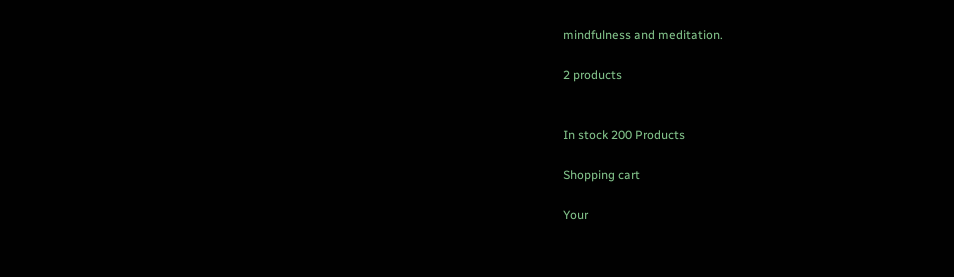mindfulness and meditation.

2 products


In stock 200 Products

Shopping cart

Your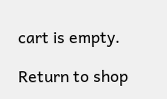cart is empty.

Return to shop